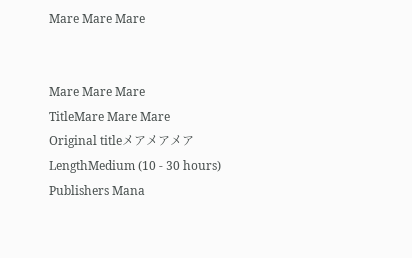Mare Mare Mare


Mare Mare Mare
TitleMare Mare Mare
Original titleメアメアメア
LengthMedium (10 - 30 hours)
Publishers Mana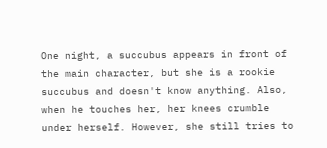One night, a succubus appears in front of the main character, but she is a rookie succubus and doesn't know anything. Also, when he touches her, her knees crumble under herself. However, she still tries to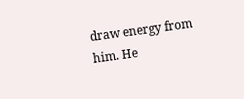draw energy from him. He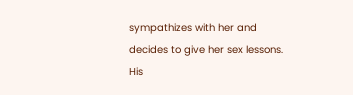sympathizes with her and decides to give her sex lessons. His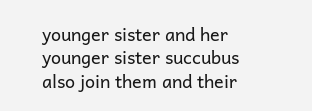younger sister and her younger sister succubus also join them and their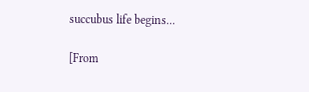succubus life begins...

[From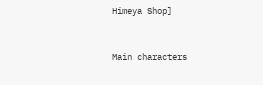Himeya Shop]


Main characters